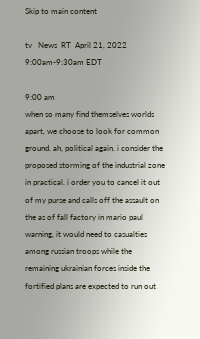Skip to main content

tv   News  RT  April 21, 2022 9:00am-9:30am EDT

9:00 am
when so many find themselves worlds apart, we choose to look for common ground. ah, political again. i consider the proposed storming of the industrial zone in practical. i order you to cancel it out of my purse and calls off the assault on the as of fall factory in mario paul warning, it would need to casualties among russian troops while the remaining ukrainian forces inside the fortified plans are expected to run out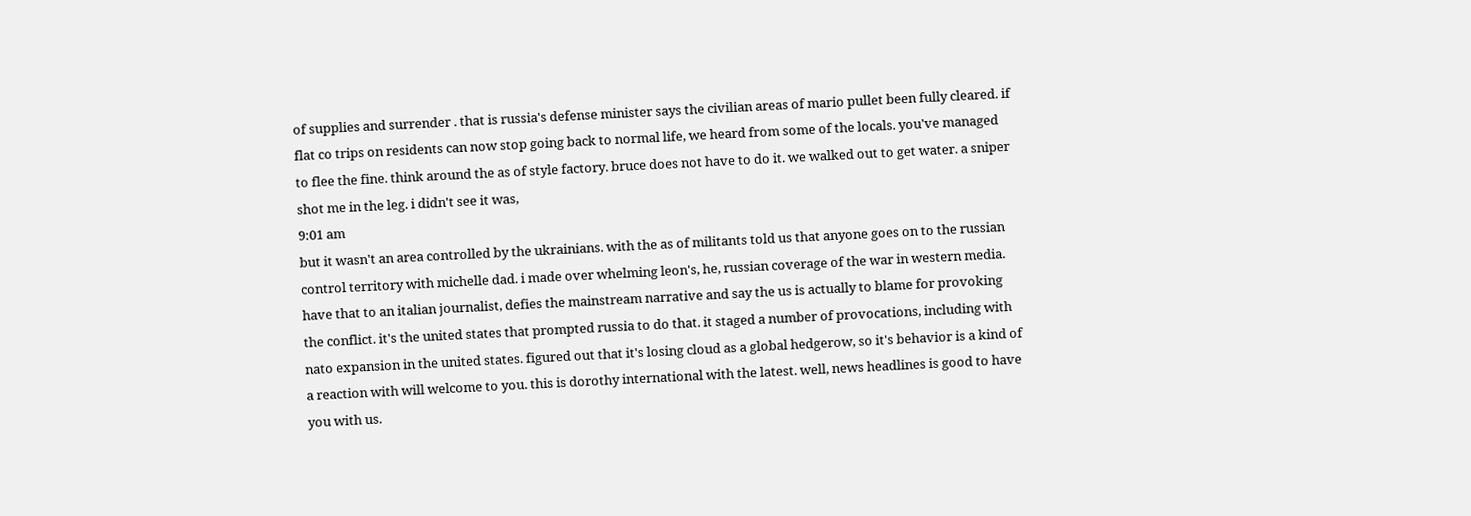of supplies and surrender . that is russia's defense minister says the civilian areas of mario pullet been fully cleared. if flat co trips on residents can now stop going back to normal life, we heard from some of the locals. you've managed to flee the fine. think around the as of style factory. bruce does not have to do it. we walked out to get water. a sniper shot me in the leg. i didn't see it was,
9:01 am
but it wasn't an area controlled by the ukrainians. with the as of militants told us that anyone goes on to the russian control territory with michelle dad. i made over whelming leon's, he, russian coverage of the war in western media. have that to an italian journalist, defies the mainstream narrative and say the us is actually to blame for provoking the conflict. it's the united states that prompted russia to do that. it staged a number of provocations, including with nato expansion in the united states. figured out that it's losing cloud as a global hedgerow, so it's behavior is a kind of a reaction with will welcome to you. this is dorothy international with the latest. well, news headlines is good to have you with us.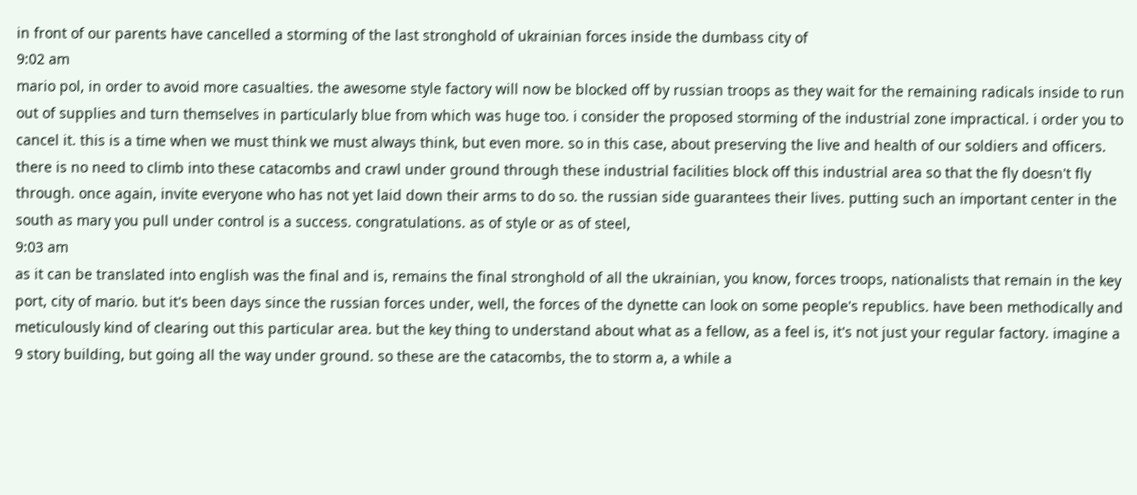in front of our parents have cancelled a storming of the last stronghold of ukrainian forces inside the dumbass city of
9:02 am
mario pol, in order to avoid more casualties. the awesome style factory will now be blocked off by russian troops as they wait for the remaining radicals inside to run out of supplies and turn themselves in particularly blue from which was huge too. i consider the proposed storming of the industrial zone impractical. i order you to cancel it. this is a time when we must think we must always think, but even more. so in this case, about preserving the live and health of our soldiers and officers. there is no need to climb into these catacombs and crawl under ground through these industrial facilities block off this industrial area so that the fly doesn't fly through. once again, invite everyone who has not yet laid down their arms to do so. the russian side guarantees their lives. putting such an important center in the south as mary you pull under control is a success. congratulations. as of style or as of steel,
9:03 am
as it can be translated into english was the final and is, remains the final stronghold of all the ukrainian, you know, forces troops, nationalists that remain in the key port, city of mario. but it's been days since the russian forces under, well, the forces of the dynette can look on some people's republics. have been methodically and meticulously kind of clearing out this particular area. but the key thing to understand about what as a fellow, as a feel is, it's not just your regular factory. imagine a 9 story building, but going all the way under ground. so these are the catacombs, the to storm a, a while a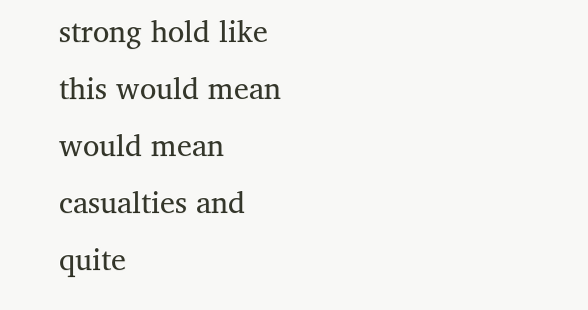strong hold like this would mean would mean casualties and quite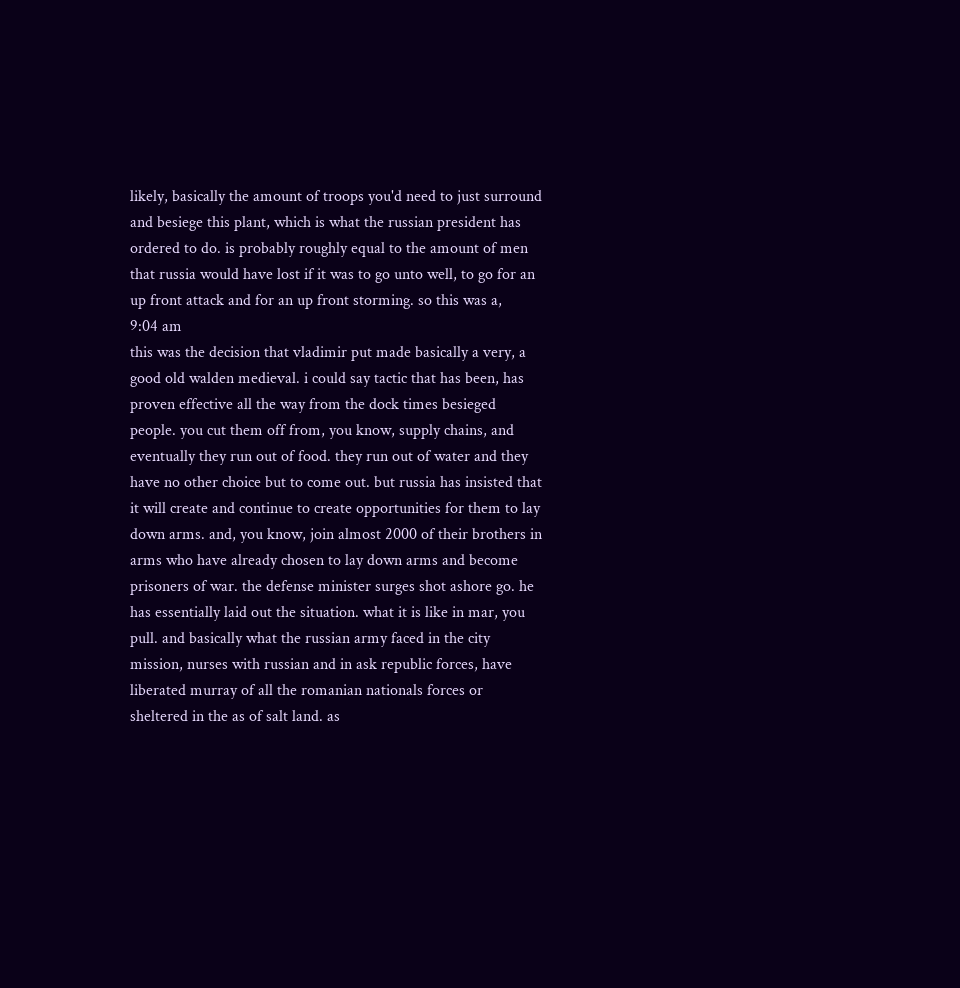likely, basically the amount of troops you'd need to just surround and besiege this plant, which is what the russian president has ordered to do. is probably roughly equal to the amount of men that russia would have lost if it was to go unto well, to go for an up front attack and for an up front storming. so this was a,
9:04 am
this was the decision that vladimir put made basically a very, a good old walden medieval. i could say tactic that has been, has proven effective all the way from the dock times besieged people. you cut them off from, you know, supply chains, and eventually they run out of food. they run out of water and they have no other choice but to come out. but russia has insisted that it will create and continue to create opportunities for them to lay down arms. and, you know, join almost 2000 of their brothers in arms who have already chosen to lay down arms and become prisoners of war. the defense minister surges shot ashore go. he has essentially laid out the situation. what it is like in mar, you pull. and basically what the russian army faced in the city mission, nurses with russian and in ask republic forces, have liberated murray of all the romanian nationals forces or sheltered in the as of salt land. as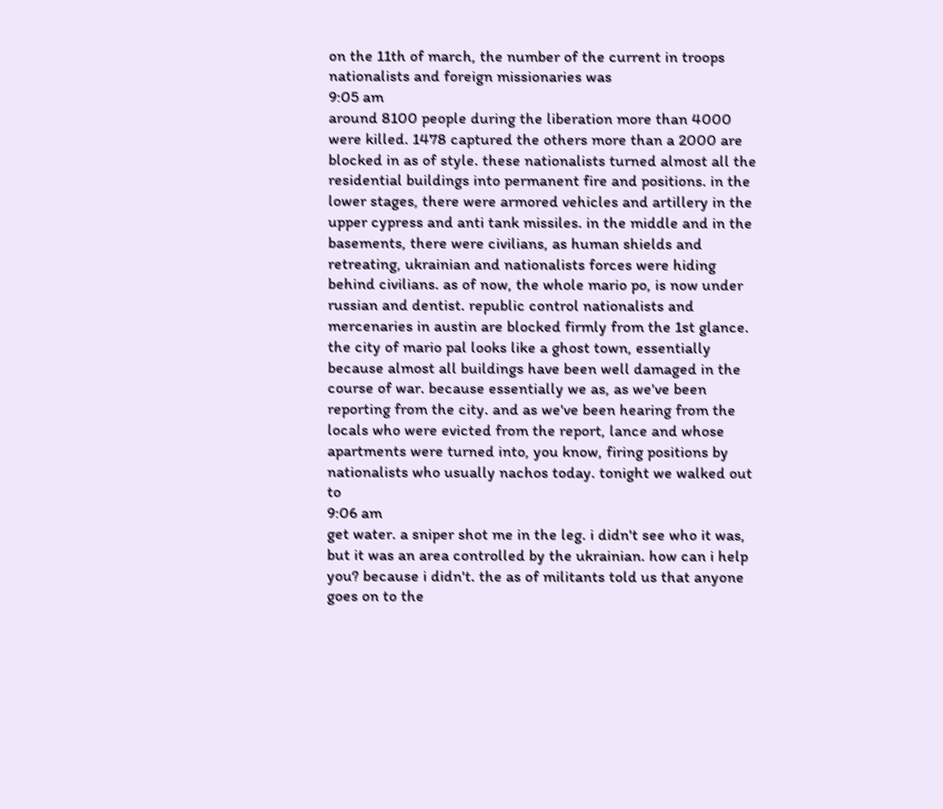on the 11th of march, the number of the current in troops nationalists and foreign missionaries was
9:05 am
around 8100 people during the liberation more than 4000 were killed. 1478 captured the others more than a 2000 are blocked in as of style. these nationalists turned almost all the residential buildings into permanent fire and positions. in the lower stages, there were armored vehicles and artillery in the upper cypress and anti tank missiles. in the middle and in the basements, there were civilians, as human shields and retreating, ukrainian and nationalists forces were hiding behind civilians. as of now, the whole mario po, is now under russian and dentist. republic control nationalists and mercenaries in austin are blocked firmly from the 1st glance. the city of mario pal looks like a ghost town, essentially because almost all buildings have been well damaged in the course of war. because essentially we as, as we've been reporting from the city. and as we've been hearing from the locals who were evicted from the report, lance and whose apartments were turned into, you know, firing positions by nationalists who usually nachos today. tonight we walked out to
9:06 am
get water. a sniper shot me in the leg. i didn't see who it was, but it was an area controlled by the ukrainian. how can i help you? because i didn't. the as of militants told us that anyone goes on to the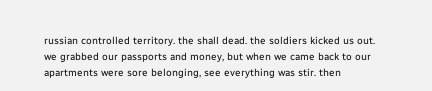russian controlled territory. the shall dead. the soldiers kicked us out. we grabbed our passports and money, but when we came back to our apartments were sore belonging, see everything was stir. then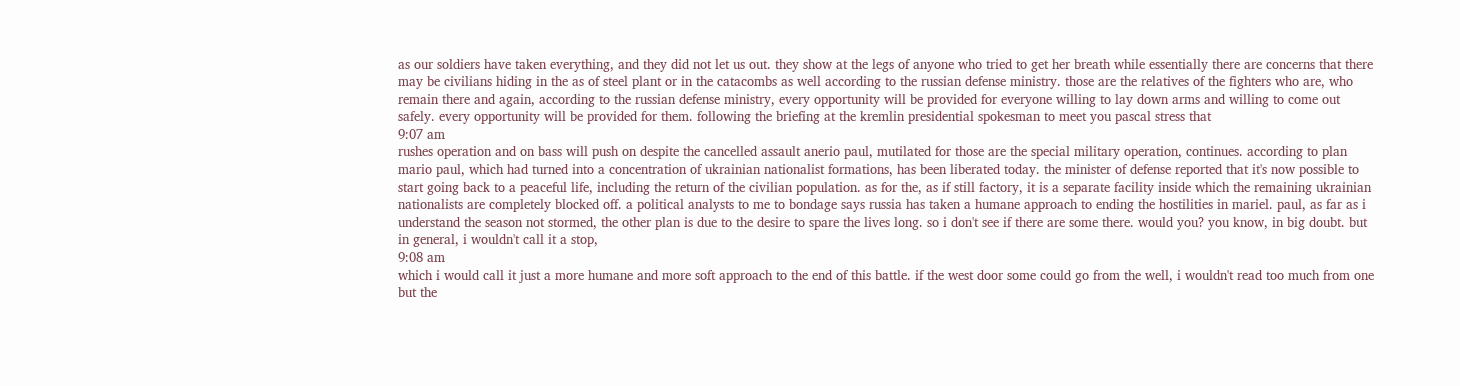as our soldiers have taken everything, and they did not let us out. they show at the legs of anyone who tried to get her breath while essentially there are concerns that there may be civilians hiding in the as of steel plant or in the catacombs as well according to the russian defense ministry. those are the relatives of the fighters who are, who remain there and again, according to the russian defense ministry, every opportunity will be provided for everyone willing to lay down arms and willing to come out safely. every opportunity will be provided for them. following the briefing at the kremlin presidential spokesman to meet you pascal stress that
9:07 am
rushes operation and on bass will push on despite the cancelled assault anerio paul, mutilated for those are the special military operation, continues. according to plan mario paul, which had turned into a concentration of ukrainian nationalist formations, has been liberated today. the minister of defense reported that it's now possible to start going back to a peaceful life, including the return of the civilian population. as for the, as if still factory, it is a separate facility inside which the remaining ukrainian nationalists are completely blocked off. a political analysts to me to bondage says russia has taken a humane approach to ending the hostilities in mariel. paul, as far as i understand the season not stormed, the other plan is due to the desire to spare the lives long. so i don't see if there are some there. would you? you know, in big doubt. but in general, i wouldn't call it a stop,
9:08 am
which i would call it just a more humane and more soft approach to the end of this battle. if the west door some could go from the well, i wouldn't read too much from one but the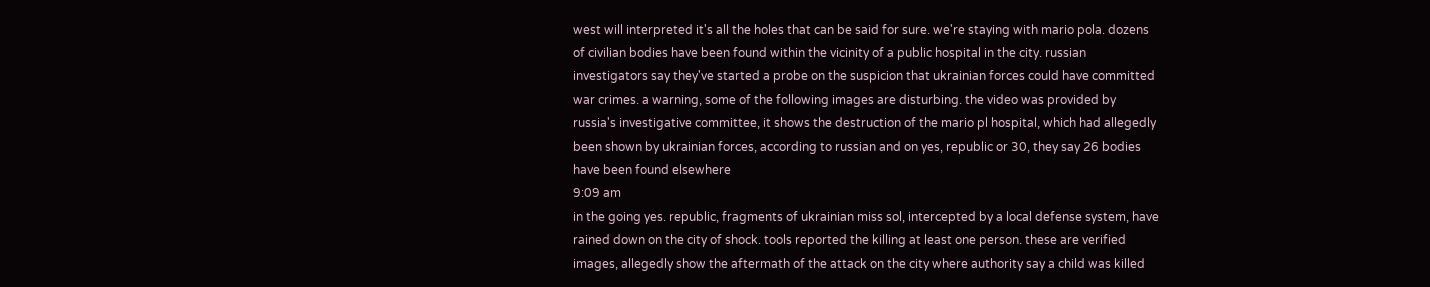west will interpreted it's all the holes that can be said for sure. we're staying with mario pola. dozens of civilian bodies have been found within the vicinity of a public hospital in the city. russian investigators say they've started a probe on the suspicion that ukrainian forces could have committed war crimes. a warning, some of the following images are disturbing. the video was provided by russia's investigative committee, it shows the destruction of the mario pl hospital, which had allegedly been shown by ukrainian forces, according to russian and on yes, republic or 30, they say 26 bodies have been found elsewhere
9:09 am
in the going yes. republic, fragments of ukrainian miss sol, intercepted by a local defense system, have rained down on the city of shock. tools reported the killing at least one person. these are verified images, allegedly show the aftermath of the attack on the city where authority say a child was killed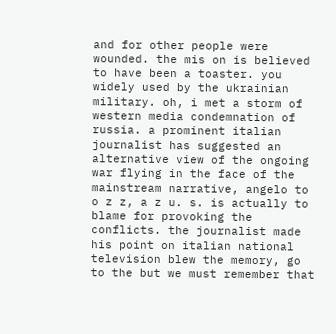and for other people were wounded. the mis on is believed to have been a toaster. you widely used by the ukrainian military. oh, i met a storm of western media condemnation of russia. a prominent italian journalist has suggested an alternative view of the ongoing war flying in the face of the mainstream narrative, angelo to o z z, a z u. s. is actually to blame for provoking the conflicts. the journalist made his point on italian national television blew the memory, go to the but we must remember that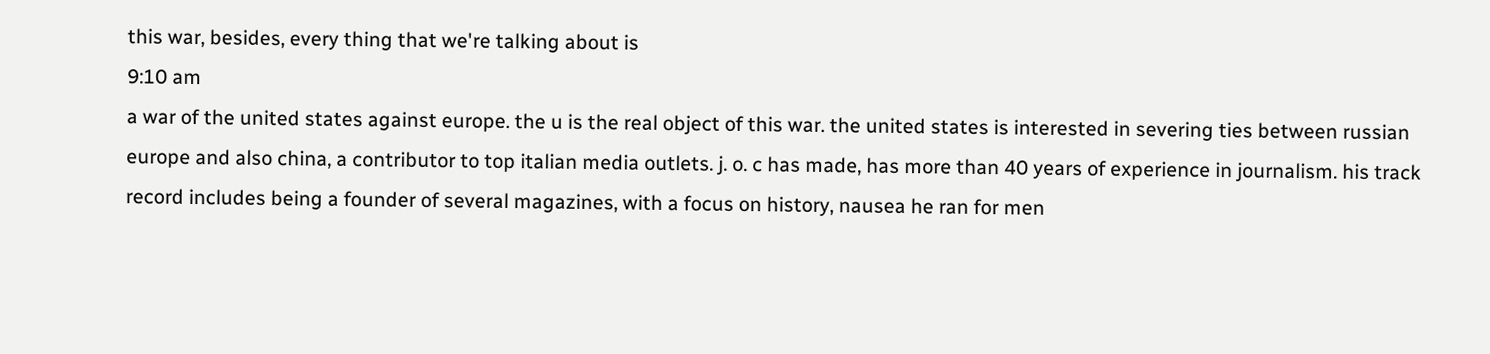this war, besides, every thing that we're talking about is
9:10 am
a war of the united states against europe. the u is the real object of this war. the united states is interested in severing ties between russian europe and also china, a contributor to top italian media outlets. j. o. c has made, has more than 40 years of experience in journalism. his track record includes being a founder of several magazines, with a focus on history, nausea he ran for men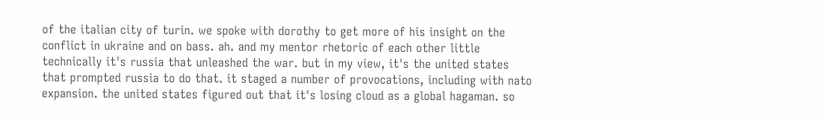of the italian city of turin. we spoke with dorothy to get more of his insight on the conflict in ukraine and on bass. ah. and my mentor rhetoric of each other little technically it's russia that unleashed the war. but in my view, it's the united states that prompted russia to do that. it staged a number of provocations, including with nato expansion. the united states figured out that it's losing cloud as a global hagaman. so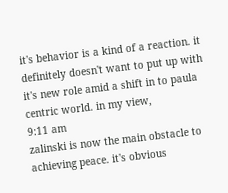it's behavior is a kind of a reaction. it definitely doesn't want to put up with it's new role amid a shift in to paula centric world. in my view,
9:11 am
zalinski is now the main obstacle to achieving peace. it's obvious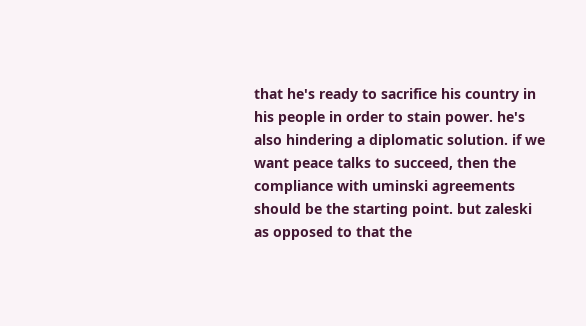that he's ready to sacrifice his country in his people in order to stain power. he's also hindering a diplomatic solution. if we want peace talks to succeed, then the compliance with uminski agreements should be the starting point. but zaleski as opposed to that the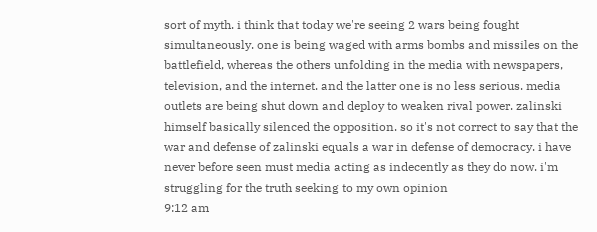sort of myth. i think that today we're seeing 2 wars being fought simultaneously. one is being waged with arms bombs and missiles on the battlefield, whereas the others unfolding in the media with newspapers, television, and the internet. and the latter one is no less serious. media outlets are being shut down and deploy to weaken rival power. zalinski himself basically silenced the opposition. so it's not correct to say that the war and defense of zalinski equals a war in defense of democracy. i have never before seen must media acting as indecently as they do now. i'm struggling for the truth seeking to my own opinion
9:12 am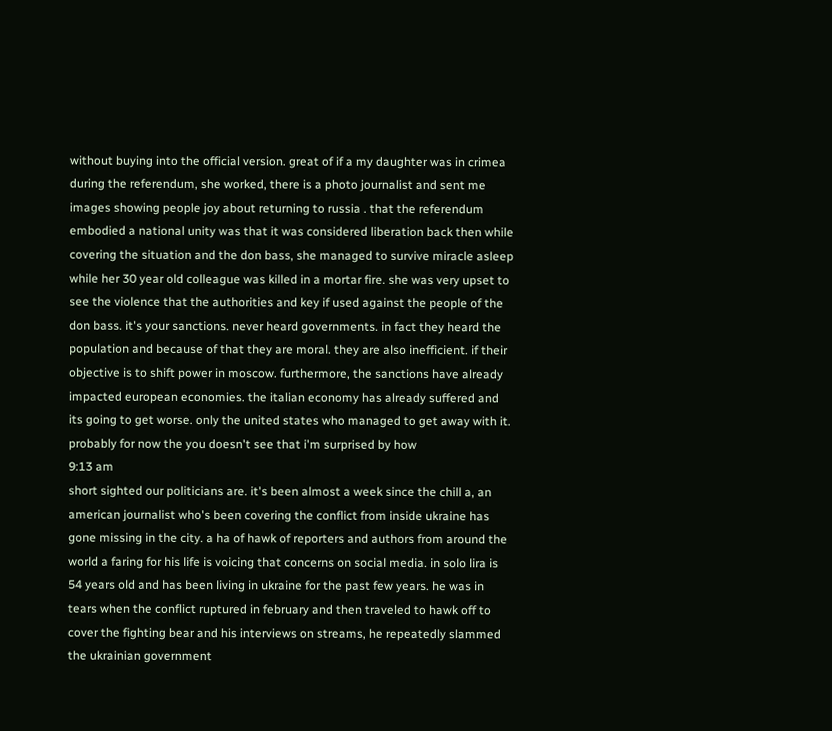without buying into the official version. great of if a my daughter was in crimea during the referendum, she worked, there is a photo journalist and sent me images showing people joy about returning to russia . that the referendum embodied a national unity was that it was considered liberation back then while covering the situation and the don bass, she managed to survive miracle asleep while her 30 year old colleague was killed in a mortar fire. she was very upset to see the violence that the authorities and key if used against the people of the don bass. it's your sanctions. never heard governments. in fact they heard the population and because of that they are moral. they are also inefficient. if their objective is to shift power in moscow. furthermore, the sanctions have already impacted european economies. the italian economy has already suffered and its going to get worse. only the united states who managed to get away with it. probably for now the you doesn't see that i'm surprised by how
9:13 am
short sighted our politicians are. it's been almost a week since the chill a, an american journalist who's been covering the conflict from inside ukraine has gone missing in the city. a ha of hawk of reporters and authors from around the world a faring for his life is voicing that concerns on social media. in solo lira is 54 years old and has been living in ukraine for the past few years. he was in tears when the conflict ruptured in february and then traveled to hawk off to cover the fighting bear and his interviews on streams, he repeatedly slammed the ukrainian government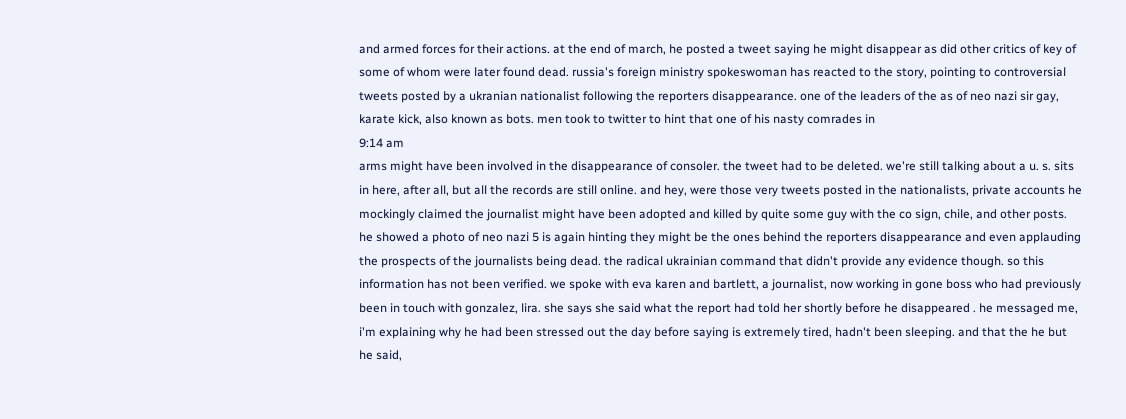and armed forces for their actions. at the end of march, he posted a tweet saying he might disappear as did other critics of key of some of whom were later found dead. russia's foreign ministry spokeswoman has reacted to the story, pointing to controversial tweets posted by a ukranian nationalist following the reporters disappearance. one of the leaders of the as of neo nazi sir gay, karate kick, also known as bots. men took to twitter to hint that one of his nasty comrades in
9:14 am
arms might have been involved in the disappearance of consoler. the tweet had to be deleted. we're still talking about a u. s. sits in here, after all, but all the records are still online. and hey, were those very tweets posted in the nationalists, private accounts he mockingly claimed the journalist might have been adopted and killed by quite some guy with the co sign, chile, and other posts. he showed a photo of neo nazi 5 is again hinting they might be the ones behind the reporters disappearance and even applauding the prospects of the journalists being dead. the radical ukrainian command that didn't provide any evidence though. so this information has not been verified. we spoke with eva karen and bartlett, a journalist, now working in gone boss who had previously been in touch with gonzalez, lira. she says she said what the report had told her shortly before he disappeared . he messaged me, i'm explaining why he had been stressed out the day before saying is extremely tired, hadn't been sleeping. and that the he but he said,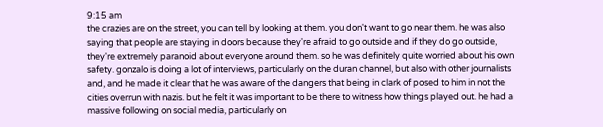9:15 am
the crazies are on the street, you can tell by looking at them. you don't want to go near them. he was also saying that people are staying in doors because they're afraid to go outside and if they do go outside, they're extremely paranoid about everyone around them. so he was definitely quite worried about his own safety. gonzalo is doing a lot of interviews, particularly on the duran channel, but also with other journalists and, and he made it clear that he was aware of the dangers that being in clark of posed to him in not the cities overrun with nazis. but he felt it was important to be there to witness how things played out. he had a massive following on social media, particularly on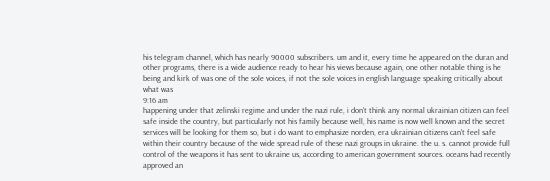his telegram channel, which has nearly 90000 subscribers. um and it, every time he appeared on the duran and other programs, there is a wide audience ready to hear his views because again, one other notable thing is he being and kirk of was one of the sole voices, if not the sole voices in english language speaking critically about what was
9:16 am
happening under that zelinski regime and under the nazi rule, i don't think any normal ukrainian citizen can feel safe inside the country, but particularly not his family because well, his name is now well known and the secret services will be looking for them so, but i do want to emphasize norden, era ukrainian citizens can't feel safe within their country because of the wide spread rule of these nazi groups in ukraine. the u. s. cannot provide full control of the weapons it has sent to ukraine us, according to american government sources. oceans had recently approved an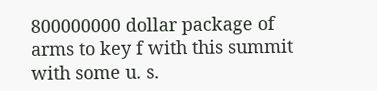800000000 dollar package of arms to key f with this summit with some u. s.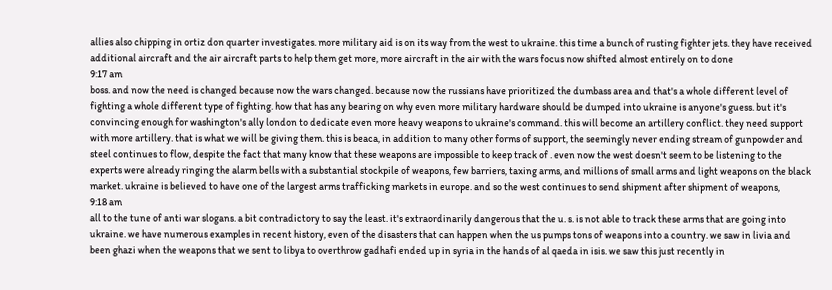allies also chipping in ortiz don quarter investigates. more military aid is on its way from the west to ukraine. this time a bunch of rusting fighter jets. they have received additional aircraft and the air aircraft parts to help them get more, more aircraft in the air with the wars focus now shifted almost entirely on to done
9:17 am
boss. and now the need is changed because now the wars changed. because now the russians have prioritized the dumbass area and that's a whole different level of fighting a whole different type of fighting. how that has any bearing on why even more military hardware should be dumped into ukraine is anyone's guess. but it's convincing enough for washington's ally london to dedicate even more heavy weapons to ukraine's command. this will become an artillery conflict. they need support with more artillery. that is what we will be giving them. this is beaca, in addition to many other forms of support, the seemingly never ending stream of gunpowder and steel continues to flow, despite the fact that many know that these weapons are impossible to keep track of . even now the west doesn't seem to be listening to the experts were already ringing the alarm bells with a substantial stockpile of weapons, few barriers, taxing arms, and millions of small arms and light weapons on the black market. ukraine is believed to have one of the largest arms trafficking markets in europe. and so the west continues to send shipment after shipment of weapons,
9:18 am
all to the tune of anti war slogans. a bit contradictory to say the least. it's extraordinarily dangerous that the u. s. is not able to track these arms that are going into ukraine. we have numerous examples in recent history, even of the disasters that can happen when the us pumps tons of weapons into a country. we saw in livia and been ghazi when the weapons that we sent to libya to overthrow gadhafi ended up in syria in the hands of al qaeda in isis. we saw this just recently in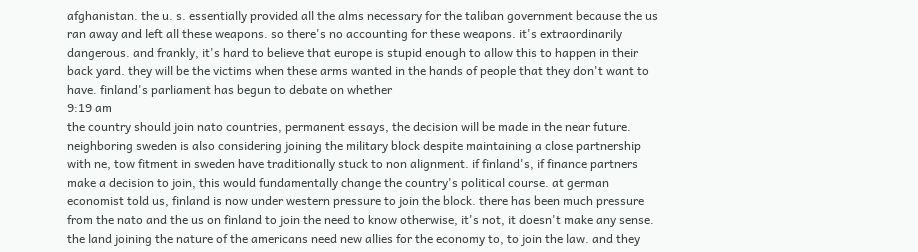afghanistan. the u. s. essentially provided all the alms necessary for the taliban government because the us ran away and left all these weapons. so there's no accounting for these weapons. it's extraordinarily dangerous. and frankly, it's hard to believe that europe is stupid enough to allow this to happen in their back yard. they will be the victims when these arms wanted in the hands of people that they don't want to have. finland's parliament has begun to debate on whether
9:19 am
the country should join nato countries, permanent essays, the decision will be made in the near future. neighboring sweden is also considering joining the military block despite maintaining a close partnership with ne, tow fitment in sweden have traditionally stuck to non alignment. if finland's, if finance partners make a decision to join, this would fundamentally change the country's political course. at german economist told us, finland is now under western pressure to join the block. there has been much pressure from the nato and the us on finland to join the need to know otherwise, it's not, it doesn't make any sense. the land joining the nature of the americans need new allies for the economy to, to join the law. and they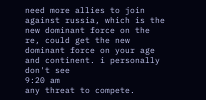need more allies to join against russia, which is the new dominant force on the re, could get the new dominant force on your age and continent. i personally don't see
9:20 am
any threat to compete.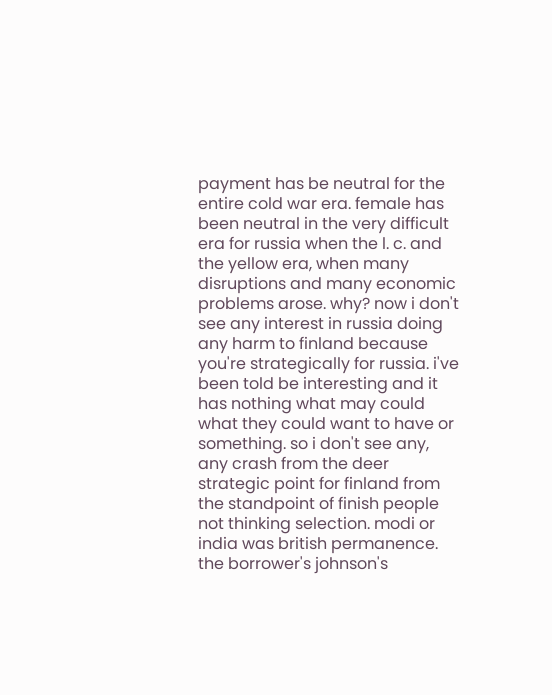payment has be neutral for the entire cold war era. female has been neutral in the very difficult era for russia when the l. c. and the yellow era, when many disruptions and many economic problems arose. why? now i don't see any interest in russia doing any harm to finland because you're strategically for russia. i've been told be interesting and it has nothing what may could what they could want to have or something. so i don't see any, any crash from the deer strategic point for finland from the standpoint of finish people not thinking selection. modi or india was british permanence. the borrower's johnson's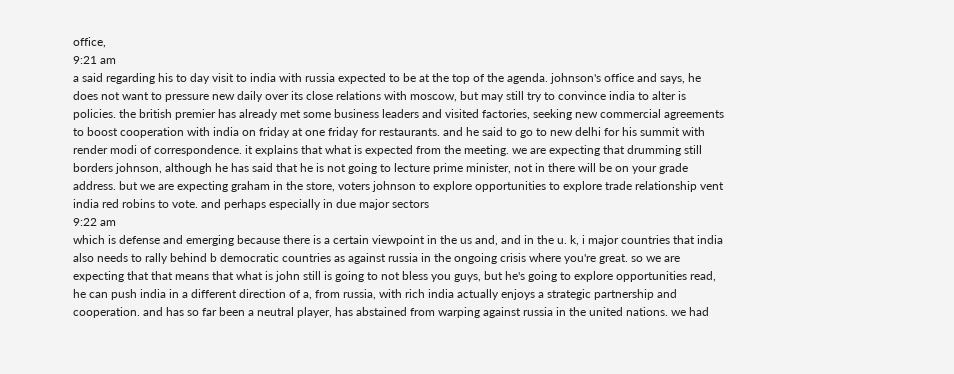office,
9:21 am
a said regarding his to day visit to india with russia expected to be at the top of the agenda. johnson's office and says, he does not want to pressure new daily over its close relations with moscow, but may still try to convince india to alter is policies. the british premier has already met some business leaders and visited factories, seeking new commercial agreements to boost cooperation with india on friday at one friday for restaurants. and he said to go to new delhi for his summit with render modi of correspondence. it explains that what is expected from the meeting. we are expecting that drumming still borders johnson, although he has said that he is not going to lecture prime minister, not in there will be on your grade address. but we are expecting graham in the store, voters johnson to explore opportunities to explore trade relationship vent india red robins to vote. and perhaps especially in due major sectors
9:22 am
which is defense and emerging because there is a certain viewpoint in the us and, and in the u. k, i major countries that india also needs to rally behind b democratic countries as against russia in the ongoing crisis where you're great. so we are expecting that that means that what is john still is going to not bless you guys, but he's going to explore opportunities read, he can push india in a different direction of a, from russia, with rich india actually enjoys a strategic partnership and cooperation. and has so far been a neutral player, has abstained from warping against russia in the united nations. we had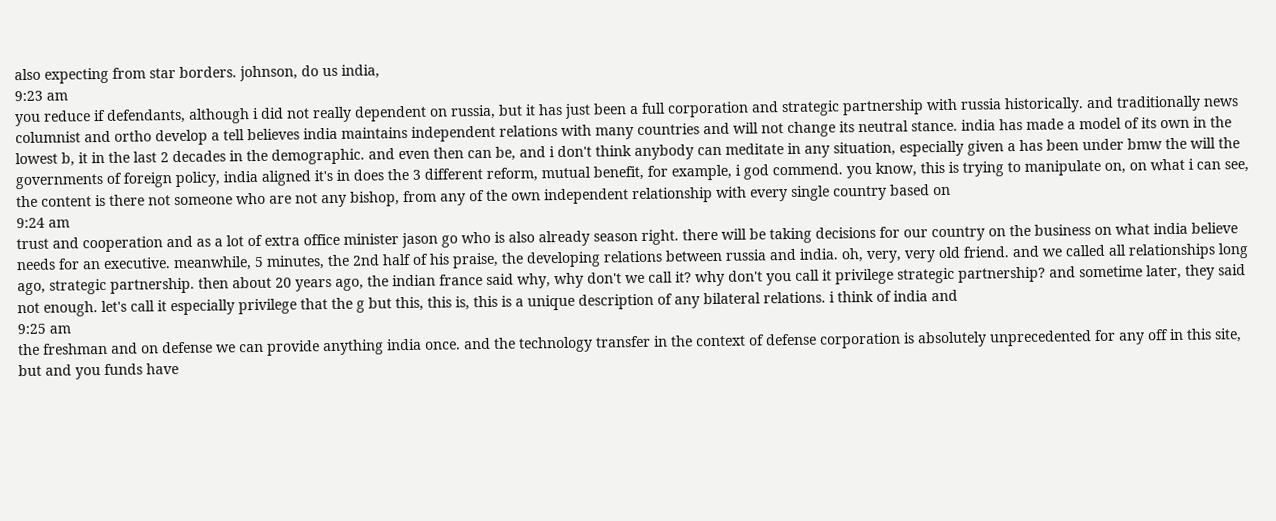also expecting from star borders. johnson, do us india,
9:23 am
you reduce if defendants, although i did not really dependent on russia, but it has just been a full corporation and strategic partnership with russia historically. and traditionally news columnist and ortho develop a tell believes india maintains independent relations with many countries and will not change its neutral stance. india has made a model of its own in the lowest b, it in the last 2 decades in the demographic. and even then can be, and i don't think anybody can meditate in any situation, especially given a has been under bmw the will the governments of foreign policy, india aligned it's in does the 3 different reform, mutual benefit, for example, i god commend. you know, this is trying to manipulate on, on what i can see, the content is there not someone who are not any bishop, from any of the own independent relationship with every single country based on
9:24 am
trust and cooperation and as a lot of extra office minister jason go who is also already season right. there will be taking decisions for our country on the business on what india believe needs for an executive. meanwhile, 5 minutes, the 2nd half of his praise, the developing relations between russia and india. oh, very, very old friend. and we called all relationships long ago, strategic partnership. then about 20 years ago, the indian france said why, why don't we call it? why don't you call it privilege strategic partnership? and sometime later, they said not enough. let's call it especially privilege that the g but this, this is, this is a unique description of any bilateral relations. i think of india and
9:25 am
the freshman and on defense we can provide anything india once. and the technology transfer in the context of defense corporation is absolutely unprecedented for any off in this site, but and you funds have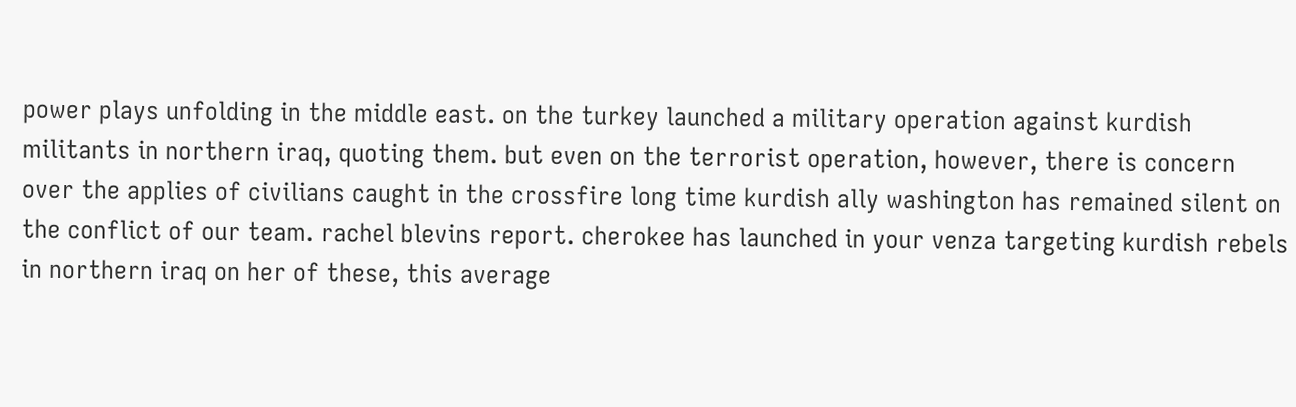power plays unfolding in the middle east. on the turkey launched a military operation against kurdish militants in northern iraq, quoting them. but even on the terrorist operation, however, there is concern over the applies of civilians caught in the crossfire long time kurdish ally washington has remained silent on the conflict of our team. rachel blevins report. cherokee has launched in your venza targeting kurdish rebels in northern iraq on her of these, this average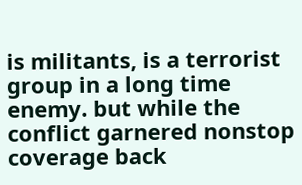is militants, is a terrorist group in a long time enemy. but while the conflict garnered nonstop coverage back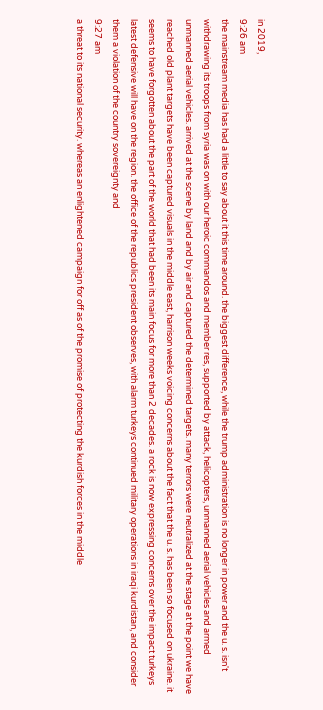in 2019,
9:26 am
the mainstream media has had a little to say about it this time around. the biggest difference, while the trump administration is no longer in power and the u. s. isn't withdrawing its troops from syria was on with our heroic commandos and member res, supported by attack, helicopters, unmanned aerial vehicles and armed unmanned aerial vehicles. arrived at the scene by land and by air and captured the determined targets. many terrors were neutralized at the stage at the point we have reached old plant targets have been captured visuals in the middle east, harrison weeks voicing concerns about the fact that the u. s. has been so focused on ukraine. it seems to have forgotten about the part of the world that had been its main focus for more than 2 decades. a rock is now expressing concerns over the impact turkeys latest defensive will have on the region. the office of the republics president observes, with alarm turkeys continued military operations in iraqi kurdistan, and consider them a violation of the country sovereignty and
9:27 am
a threat to its national security. whereas an enlightened campaign for off as of the promise of protecting the kurdish forces in the middle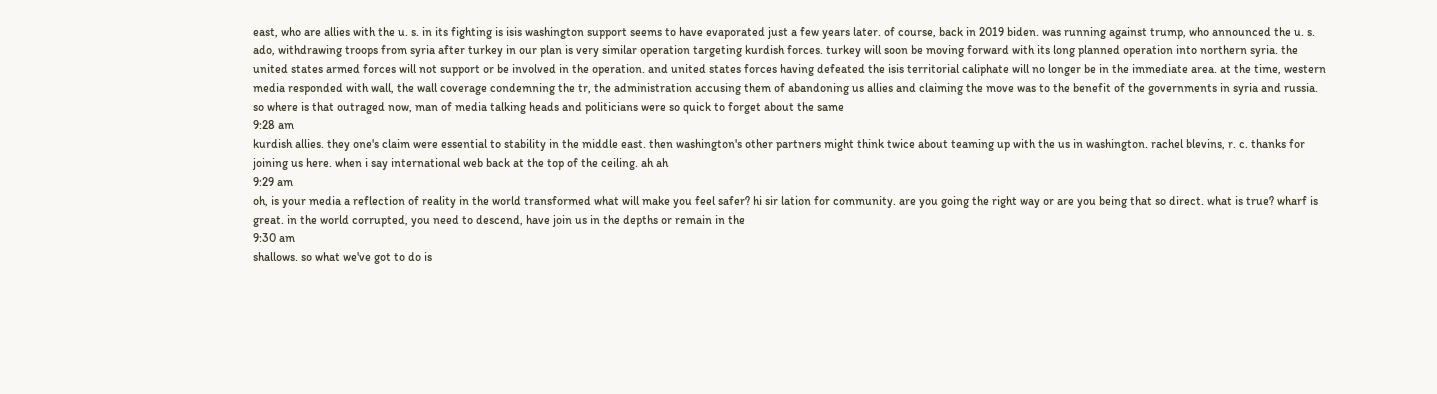east, who are allies with the u. s. in its fighting is isis washington support seems to have evaporated just a few years later. of course, back in 2019 biden. was running against trump, who announced the u. s. ado, withdrawing troops from syria after turkey in our plan is very similar operation targeting kurdish forces. turkey will soon be moving forward with its long planned operation into northern syria. the united states armed forces will not support or be involved in the operation. and united states forces having defeated the isis territorial caliphate will no longer be in the immediate area. at the time, western media responded with wall, the wall coverage condemning the tr, the administration accusing them of abandoning us allies and claiming the move was to the benefit of the governments in syria and russia. so where is that outraged now, man of media talking heads and politicians were so quick to forget about the same
9:28 am
kurdish allies. they one's claim were essential to stability in the middle east. then washington's other partners might think twice about teaming up with the us in washington. rachel blevins, r. c. thanks for joining us here. when i say international web back at the top of the ceiling. ah ah
9:29 am
oh, is your media a reflection of reality in the world transformed what will make you feel safer? hi sir lation for community. are you going the right way or are you being that so direct. what is true? wharf is great. in the world corrupted, you need to descend, have join us in the depths or remain in the
9:30 am
shallows. so what we've got to do is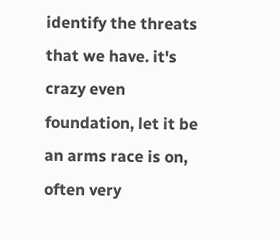identify the threats that we have. it's crazy even foundation, let it be an arms race is on, often very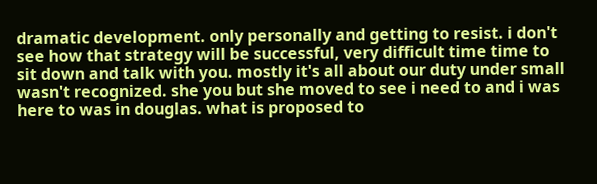dramatic development. only personally and getting to resist. i don't see how that strategy will be successful, very difficult time time to sit down and talk with you. mostly it's all about our duty under small wasn't recognized. she you but she moved to see i need to and i was here to was in douglas. what is proposed to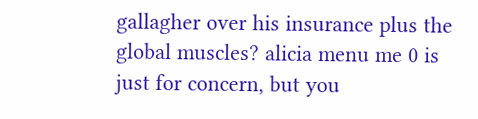gallagher over his insurance plus the global muscles? alicia menu me 0 is just for concern, but you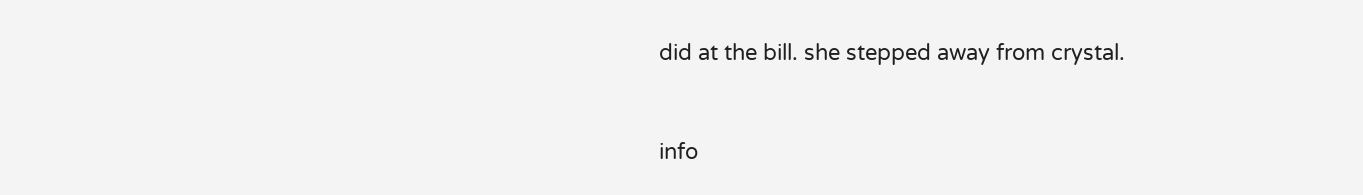did at the bill. she stepped away from crystal.


info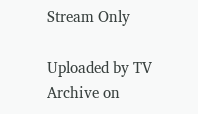Stream Only

Uploaded by TV Archive on